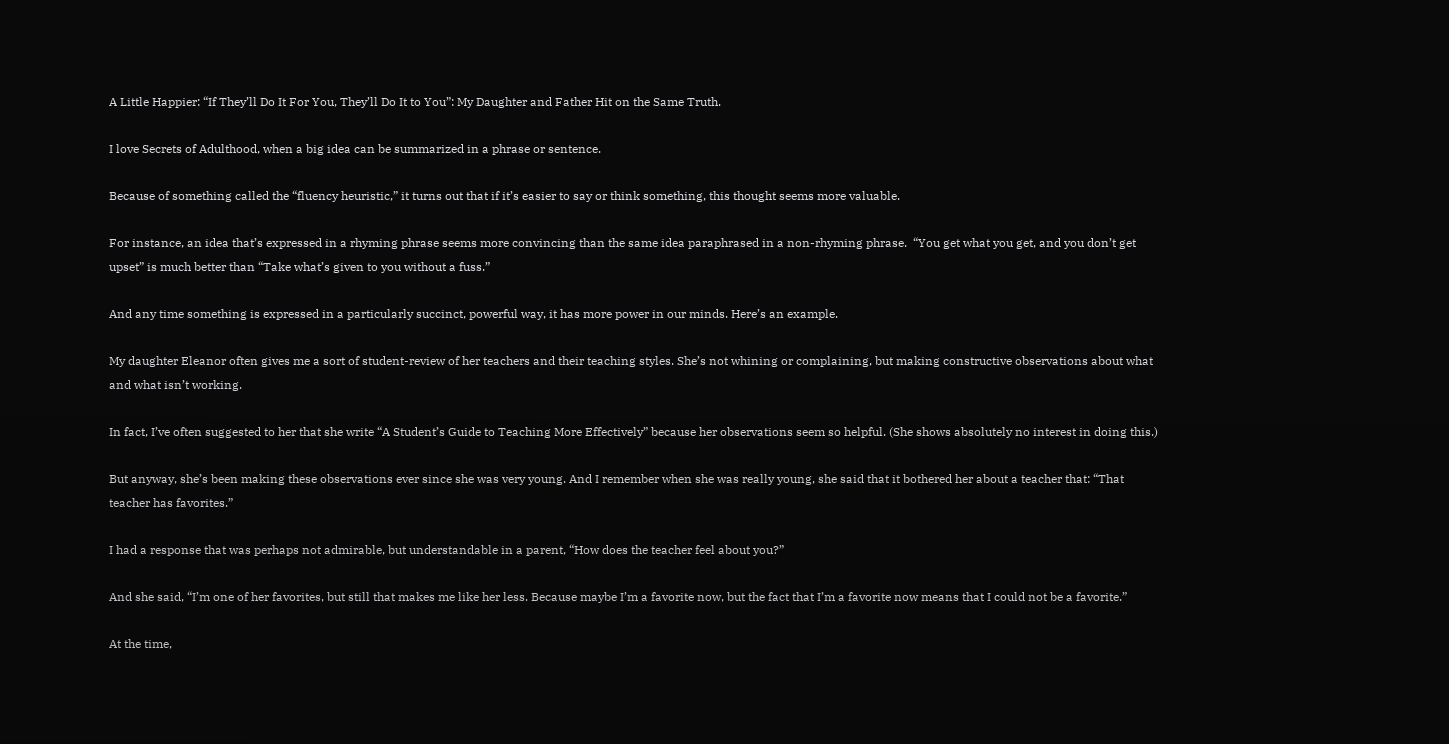A Little Happier: “If They’ll Do It For You, They’ll Do It to You”: My Daughter and Father Hit on the Same Truth.

I love Secrets of Adulthood, when a big idea can be summarized in a phrase or sentence.

Because of something called the “fluency heuristic,” it turns out that if it’s easier to say or think something, this thought seems more valuable.

For instance, an idea that’s expressed in a rhyming phrase seems more convincing than the same idea paraphrased in a non-rhyming phrase.  “You get what you get, and you don’t get upset” is much better than “Take what’s given to you without a fuss.”

And any time something is expressed in a particularly succinct, powerful way, it has more power in our minds. Here’s an example.

My daughter Eleanor often gives me a sort of student-review of her teachers and their teaching styles. She’s not whining or complaining, but making constructive observations about what and what isn’t working.

In fact, I’ve often suggested to her that she write “A Student’s Guide to Teaching More Effectively” because her observations seem so helpful. (She shows absolutely no interest in doing this.)

But anyway, she’s been making these observations ever since she was very young. And I remember when she was really young, she said that it bothered her about a teacher that: “That teacher has favorites.”

I had a response that was perhaps not admirable, but understandable in a parent, “How does the teacher feel about you?”

And she said, “I’m one of her favorites, but still that makes me like her less. Because maybe I’m a favorite now, but the fact that I’m a favorite now means that I could not be a favorite.”

At the time,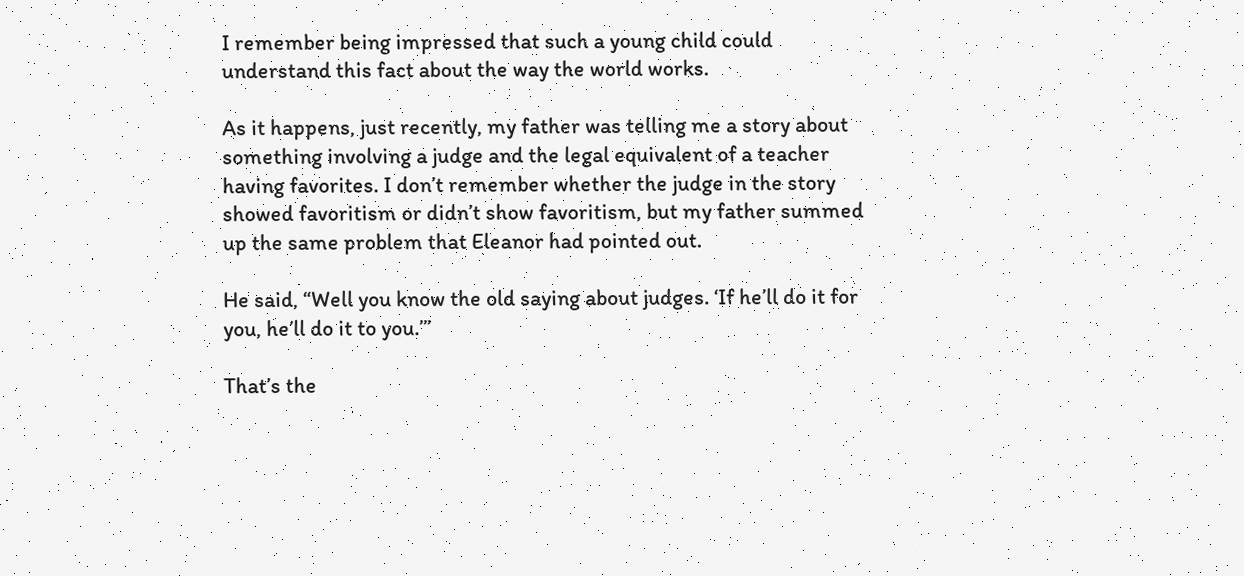I remember being impressed that such a young child could understand this fact about the way the world works.

As it happens, just recently, my father was telling me a story about something involving a judge and the legal equivalent of a teacher having favorites. I don’t remember whether the judge in the story showed favoritism or didn’t show favoritism, but my father summed up the same problem that Eleanor had pointed out.

He said, “Well you know the old saying about judges. ‘If he’ll do it for you, he’ll do it to you.’”

That’s the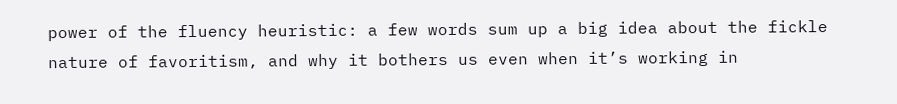power of the fluency heuristic: a few words sum up a big idea about the fickle nature of favoritism, and why it bothers us even when it’s working in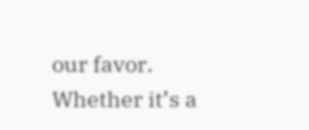our favor. Whether it’s a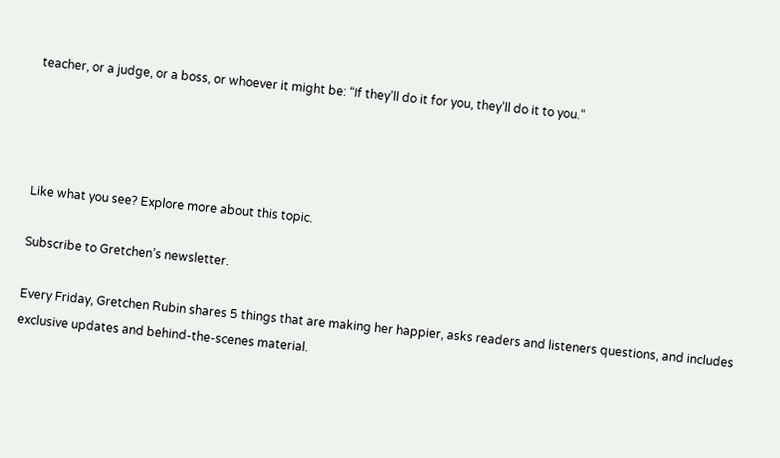teacher, or a judge, or a boss, or whoever it might be: “If they’ll do it for you, they’ll do it to you.”




Like what you see? Explore more about this topic.

Subscribe to Gretchen’s newsletter.

Every Friday, Gretchen Rubin shares 5 things that are making her happier, asks readers and listeners questions, and includes exclusive updates and behind-the-scenes material.